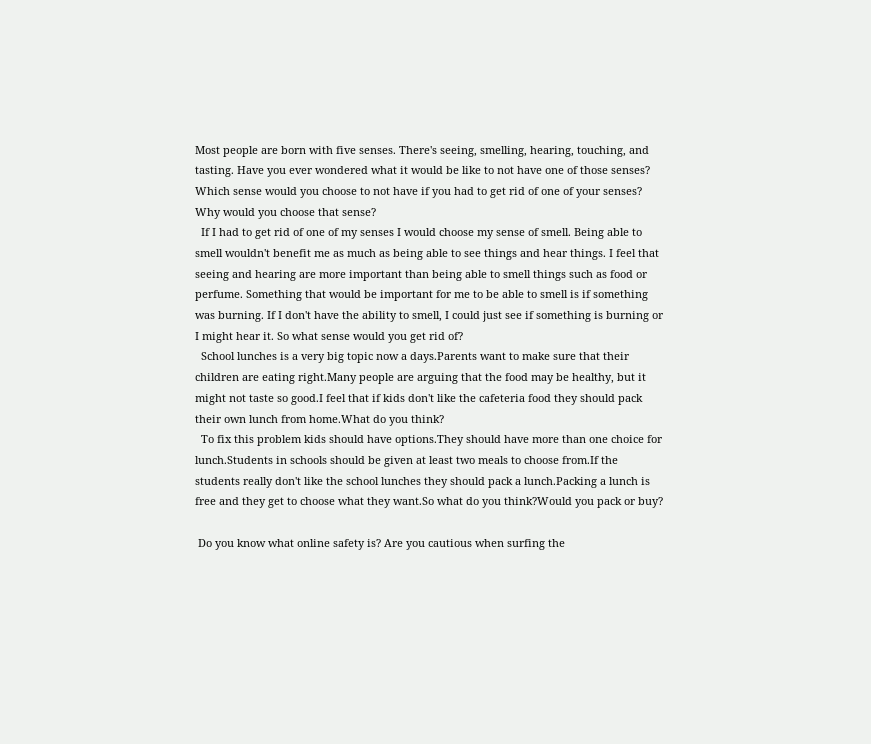Most people are born with five senses. There's seeing, smelling, hearing, touching, and tasting. Have you ever wondered what it would be like to not have one of those senses? Which sense would you choose to not have if you had to get rid of one of your senses? Why would you choose that sense?
  If I had to get rid of one of my senses I would choose my sense of smell. Being able to smell wouldn't benefit me as much as being able to see things and hear things. I feel that seeing and hearing are more important than being able to smell things such as food or perfume. Something that would be important for me to be able to smell is if something was burning. If I don't have the ability to smell, I could just see if something is burning or I might hear it. So what sense would you get rid of?
  School lunches is a very big topic now a days.Parents want to make sure that their children are eating right.Many people are arguing that the food may be healthy, but it might not taste so good.I feel that if kids don't like the cafeteria food they should pack their own lunch from home.What do you think?
  To fix this problem kids should have options.They should have more than one choice for lunch.Students in schools should be given at least two meals to choose from.If the students really don't like the school lunches they should pack a lunch.Packing a lunch is free and they get to choose what they want.So what do you think?Would you pack or buy?

 Do you know what online safety is? Are you cautious when surfing the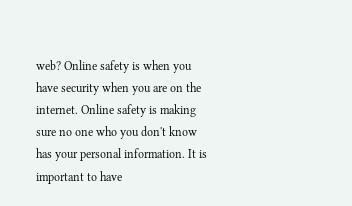web? Online safety is when you have security when you are on the internet. Online safety is making sure no one who you don't know has your personal information. It is important to have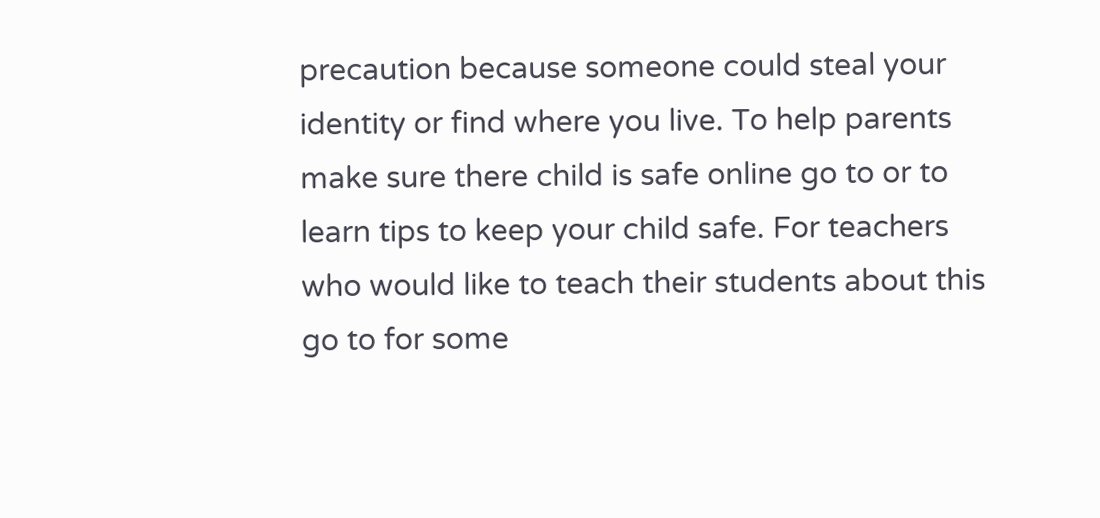precaution because someone could steal your identity or find where you live. To help parents make sure there child is safe online go to or to learn tips to keep your child safe. For teachers who would like to teach their students about this go to for some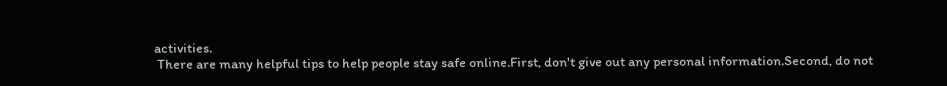activities.
 There are many helpful tips to help people stay safe online.First, don't give out any personal information.Second, do not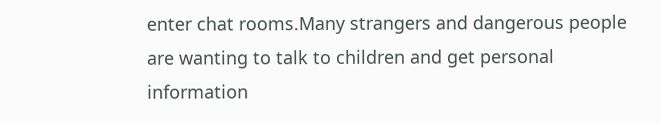enter chat rooms.Many strangers and dangerous people are wanting to talk to children and get personal information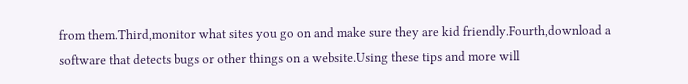from them.Third,monitor what sites you go on and make sure they are kid friendly.Fourth,download a software that detects bugs or other things on a website.Using these tips and more will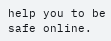help you to be safe online.